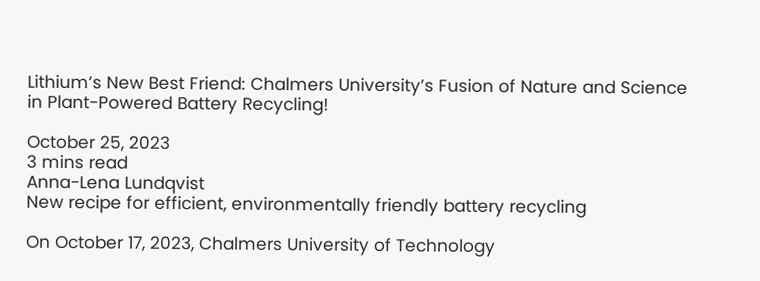Lithium’s New Best Friend: Chalmers University’s Fusion of Nature and Science in Plant-Powered Battery Recycling!

October 25, 2023
3 mins read
Anna-Lena Lundqvist
New recipe for efficient, environmentally friendly battery recycling

On October 17, 2023, Chalmers University of Technology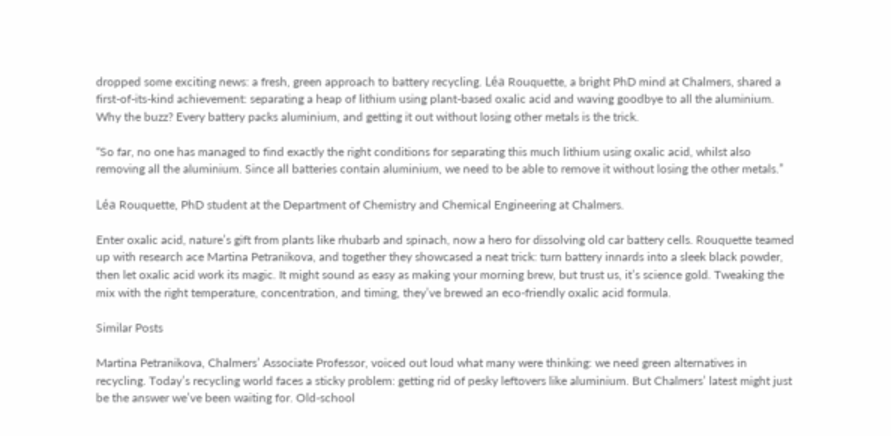dropped some exciting news: a fresh, green approach to battery recycling. Léa Rouquette, a bright PhD mind at Chalmers, shared a first-of-its-kind achievement: separating a heap of lithium using plant-based oxalic acid and waving goodbye to all the aluminium. Why the buzz? Every battery packs aluminium, and getting it out without losing other metals is the trick.

“So far, no one has managed to find exactly the right conditions for separating this much lithium using oxalic acid, whilst also removing all the aluminium. Since all batteries contain aluminium, we need to be able to remove it without losing the other metals.”

Léa Rouquette, PhD student at the Department of Chemistry and Chemical Engineering at Chalmers.

Enter oxalic acid, nature’s gift from plants like rhubarb and spinach, now a hero for dissolving old car battery cells. Rouquette teamed up with research ace Martina Petranikova, and together they showcased a neat trick: turn battery innards into a sleek black powder, then let oxalic acid work its magic. It might sound as easy as making your morning brew, but trust us, it’s science gold. Tweaking the mix with the right temperature, concentration, and timing, they’ve brewed an eco-friendly oxalic acid formula.

Similar Posts

Martina Petranikova, Chalmers’ Associate Professor, voiced out loud what many were thinking: we need green alternatives in recycling. Today’s recycling world faces a sticky problem: getting rid of pesky leftovers like aluminium. But Chalmers’ latest might just be the answer we’ve been waiting for. Old-school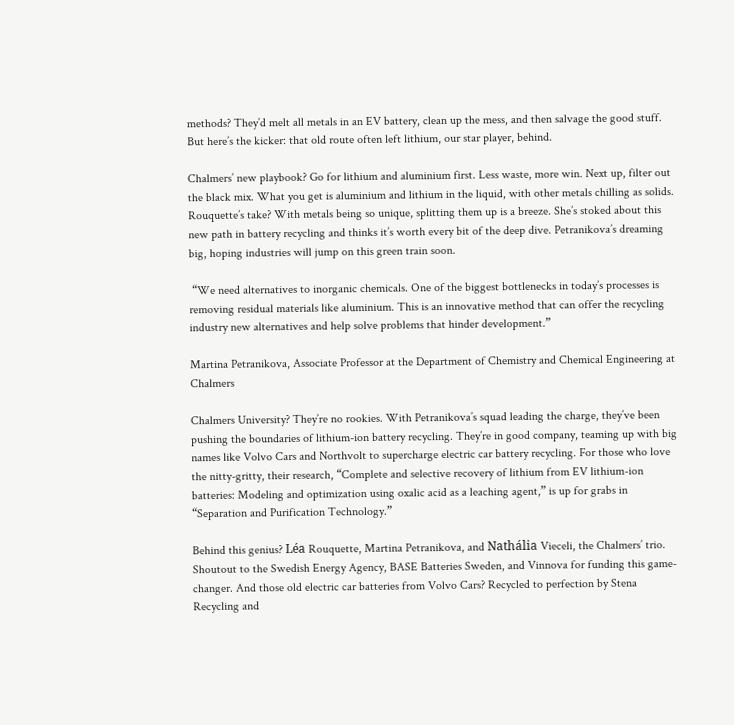methods? They’d melt all metals in an EV battery, clean up the mess, and then salvage the good stuff. But here’s the kicker: that old route often left lithium, our star player, behind.

Chalmers’ new playbook? Go for lithium and aluminium first. Less waste, more win. Next up, filter out the black mix. What you get is aluminium and lithium in the liquid, with other metals chilling as solids. Rouquette’s take? With metals being so unique, splitting them up is a breeze. She’s stoked about this new path in battery recycling and thinks it’s worth every bit of the deep dive. Petranikova’s dreaming big, hoping industries will jump on this green train soon.

 “We need alternatives to inorganic chemicals. One of the biggest bottlenecks in today’s processes is removing residual materials like aluminium. This is an innovative method that can offer the recycling industry new alternatives and help solve problems that hinder development.”

Martina Petranikova, Associate Professor at the Department of Chemistry and Chemical Engineering at Chalmers

Chalmers University? They’re no rookies. With Petranikova’s squad leading the charge, they’ve been pushing the boundaries of lithium-ion battery recycling. They’re in good company, teaming up with big names like Volvo Cars and Northvolt to supercharge electric car battery recycling. For those who love the nitty-gritty, their research, “Complete and selective recovery of lithium from EV lithium-ion batteries: Modeling and optimization using oxalic acid as a leaching agent,” is up for grabs in “Separation and Purification Technology.”

Behind this genius? Léa Rouquette, Martina Petranikova, and Nathália Vieceli, the Chalmers’ trio. Shoutout to the Swedish Energy Agency, BASE Batteries Sweden, and Vinnova for funding this game-changer. And those old electric car batteries from Volvo Cars? Recycled to perfection by Stena Recycling and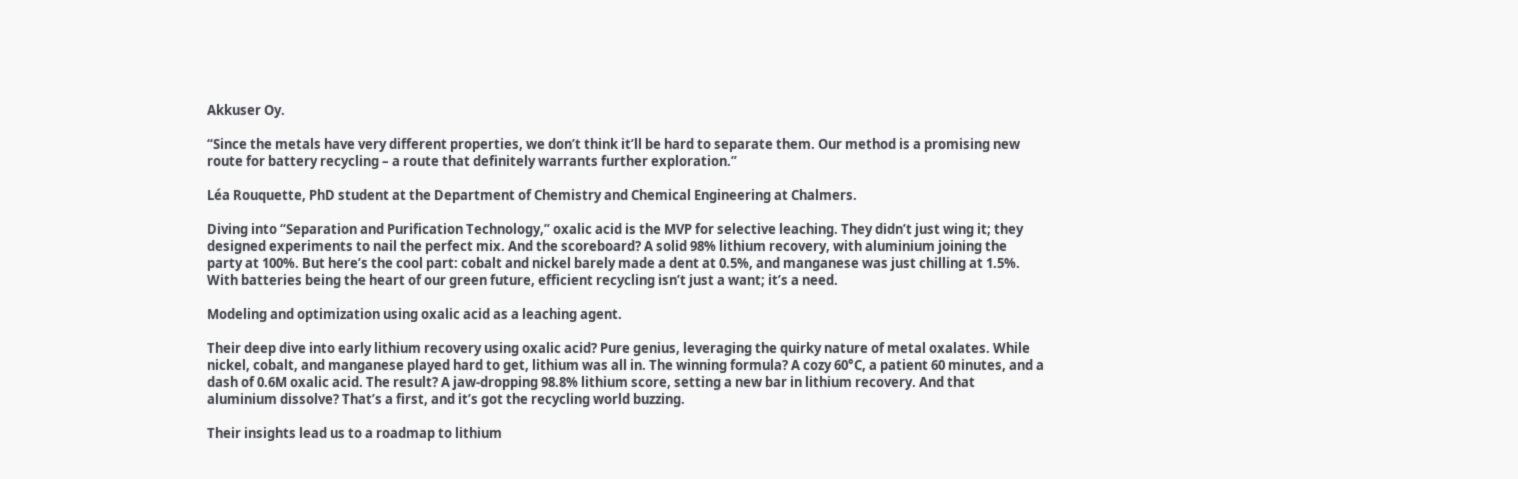Akkuser Oy.

“Since the metals have very different properties, we don’t think it’ll be hard to separate them. Our method is a promising new route for battery recycling – a route that definitely warrants further exploration.”

Léa Rouquette, PhD student at the Department of Chemistry and Chemical Engineering at Chalmers.

Diving into “Separation and Purification Technology,” oxalic acid is the MVP for selective leaching. They didn’t just wing it; they designed experiments to nail the perfect mix. And the scoreboard? A solid 98% lithium recovery, with aluminium joining the party at 100%. But here’s the cool part: cobalt and nickel barely made a dent at 0.5%, and manganese was just chilling at 1.5%. With batteries being the heart of our green future, efficient recycling isn’t just a want; it’s a need.

Modeling and optimization using oxalic acid as a leaching agent.

Their deep dive into early lithium recovery using oxalic acid? Pure genius, leveraging the quirky nature of metal oxalates. While nickel, cobalt, and manganese played hard to get, lithium was all in. The winning formula? A cozy 60°C, a patient 60 minutes, and a dash of 0.6M oxalic acid. The result? A jaw-dropping 98.8% lithium score, setting a new bar in lithium recovery. And that aluminium dissolve? That’s a first, and it’s got the recycling world buzzing.

Their insights lead us to a roadmap to lithium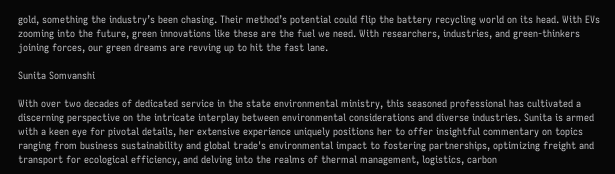gold, something the industry’s been chasing. Their method’s potential could flip the battery recycling world on its head. With EVs zooming into the future, green innovations like these are the fuel we need. With researchers, industries, and green-thinkers joining forces, our green dreams are revving up to hit the fast lane.

Sunita Somvanshi

With over two decades of dedicated service in the state environmental ministry, this seasoned professional has cultivated a discerning perspective on the intricate interplay between environmental considerations and diverse industries. Sunita is armed with a keen eye for pivotal details, her extensive experience uniquely positions her to offer insightful commentary on topics ranging from business sustainability and global trade's environmental impact to fostering partnerships, optimizing freight and transport for ecological efficiency, and delving into the realms of thermal management, logistics, carbon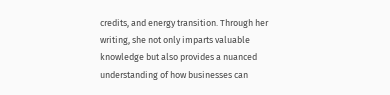credits, and energy transition. Through her writing, she not only imparts valuable knowledge but also provides a nuanced understanding of how businesses can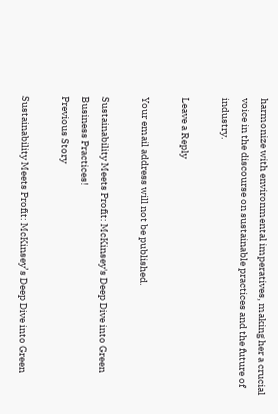harmonize with environmental imperatives, making her a crucial voice in the discourse on sustainable practices and the future of industry.

Leave a Reply

Your email address will not be published.

Sustainability Meets Profit: McKinsey's Deep Dive into Green Business Practices!
Previous Story

Sustainability Meets Profit: McKinsey’s Deep Dive into Green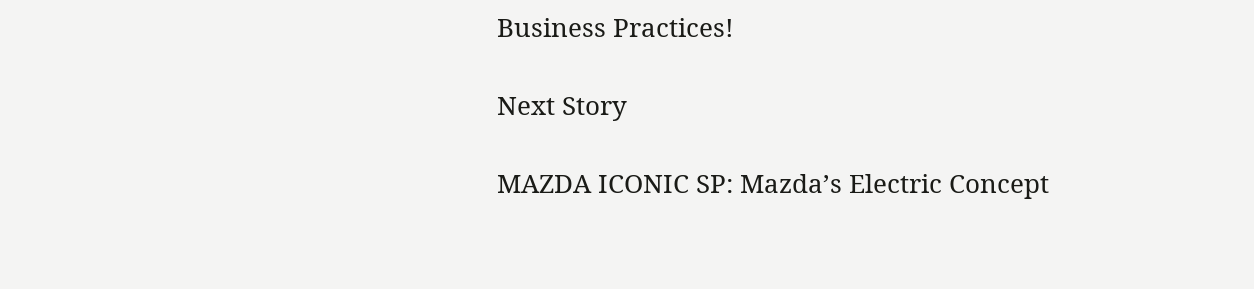Business Practices!

Next Story

MAZDA ICONIC SP: Mazda’s Electric Concept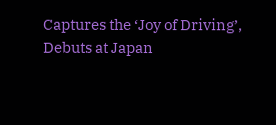Captures the ‘Joy of Driving’, Debuts at Japan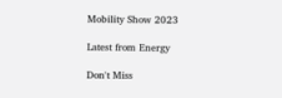Mobility Show 2023

Latest from Energy

Don't Miss